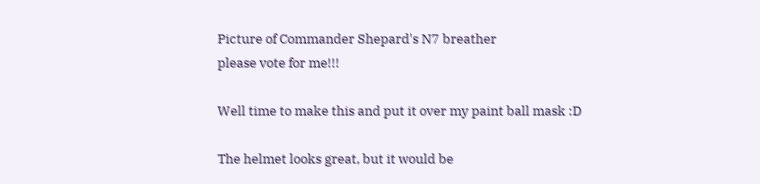Picture of Commander Shepard's N7 breather
please vote for me!!!

Well time to make this and put it over my paint ball mask :D

The helmet looks great, but it would be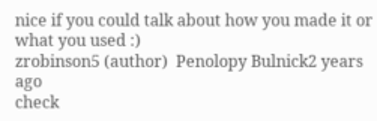nice if you could talk about how you made it or what you used :)
zrobinson5 (author)  Penolopy Bulnick2 years ago
check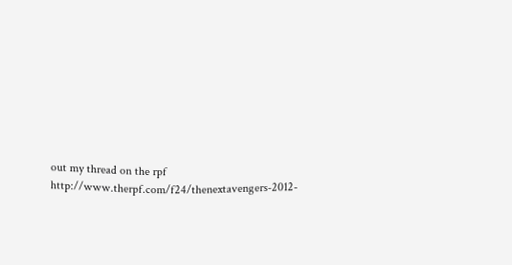out my thread on the rpf http://www.therpf.com/f24/thenextavengers-2012-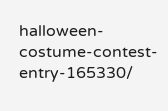halloween-costume-contest-entry-165330/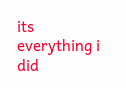its everything i did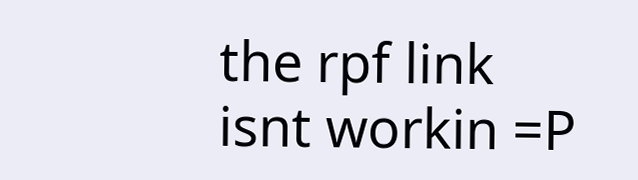the rpf link isnt workin =P